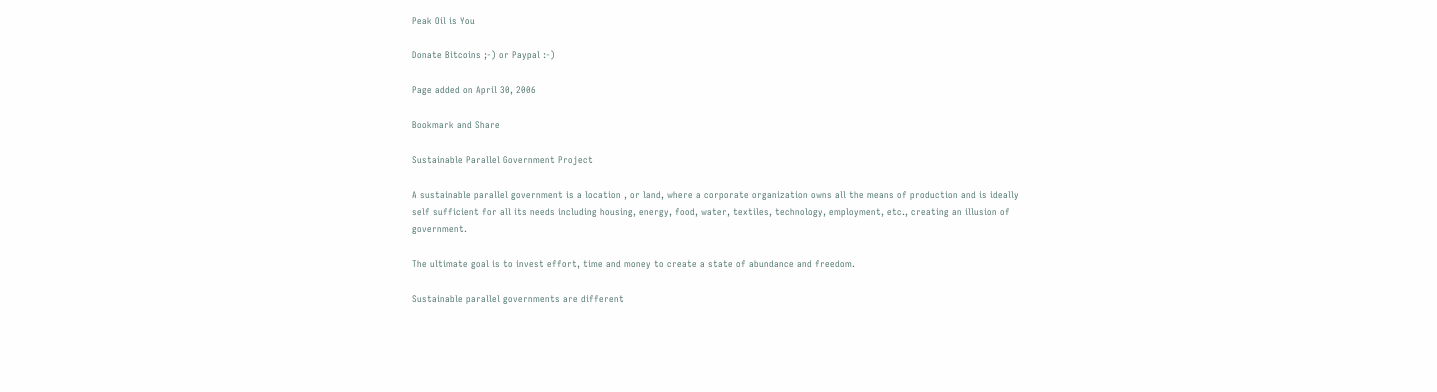Peak Oil is You

Donate Bitcoins ;-) or Paypal :-)

Page added on April 30, 2006

Bookmark and Share

Sustainable Parallel Government Project

A sustainable parallel government is a location , or land, where a corporate organization owns all the means of production and is ideally self sufficient for all its needs including housing, energy, food, water, textiles, technology, employment, etc., creating an illusion of government.

The ultimate goal is to invest effort, time and money to create a state of abundance and freedom.

Sustainable parallel governments are different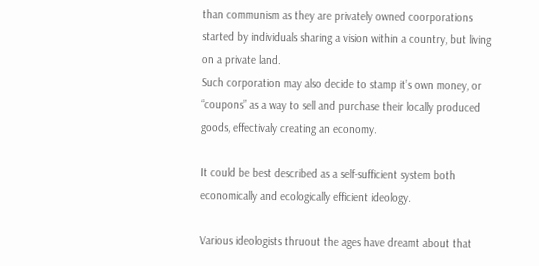than communism as they are privately owned coorporations started by individuals sharing a vision within a country, but living on a private land.
Such corporation may also decide to stamp it’s own money, or “coupons” as a way to sell and purchase their locally produced goods, effectivaly creating an economy.

It could be best described as a self-sufficient system both economically and ecologically efficient ideology.

Various ideologists thruout the ages have dreamt about that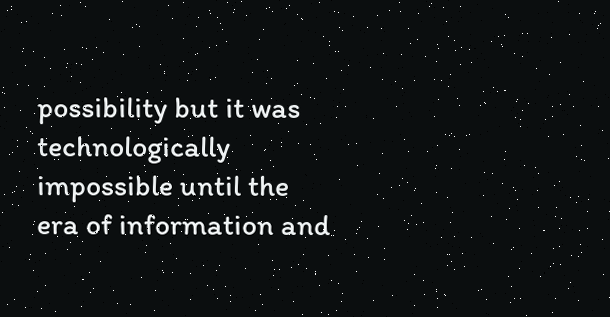possibility but it was technologically impossible until the era of information and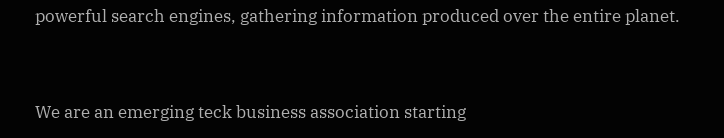powerful search engines, gathering information produced over the entire planet.


We are an emerging teck business association starting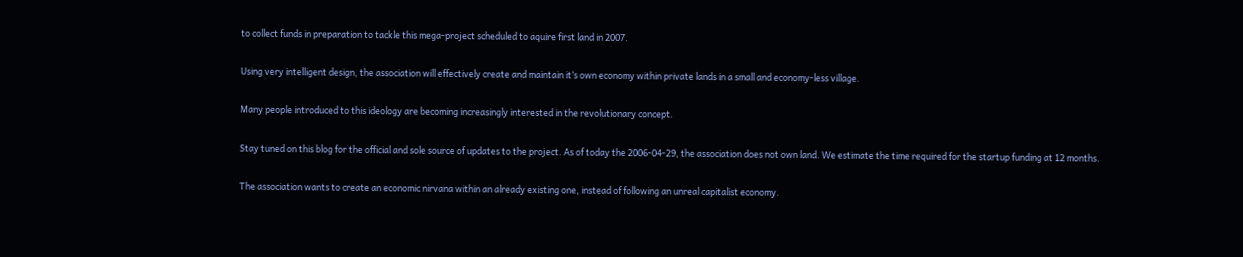to collect funds in preparation to tackle this mega-project scheduled to aquire first land in 2007.

Using very intelligent design, the association will effectively create and maintain it’s own economy within private lands in a small and economy-less village.

Many people introduced to this ideology are becoming increasingly interested in the revolutionary concept.

Stay tuned on this blog for the official and sole source of updates to the project. As of today the 2006-04-29, the association does not own land. We estimate the time required for the startup funding at 12 months.

The association wants to create an economic nirvana within an already existing one, instead of following an unreal capitalist economy.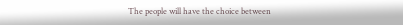The people will have the choice between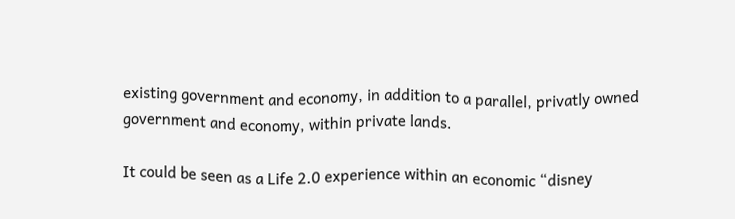existing government and economy, in addition to a parallel, privatly owned government and economy, within private lands.

It could be seen as a Life 2.0 experience within an economic “disney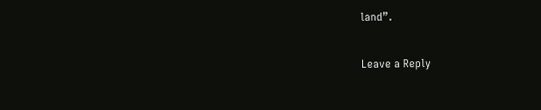land”.

Leave a Reply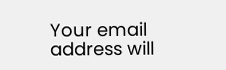Your email address will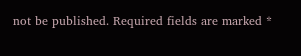not be published. Required fields are marked *